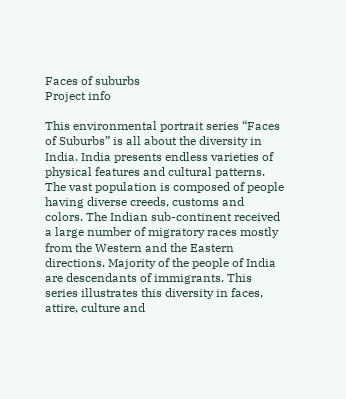Faces of suburbs
Project info

This environmental portrait series “Faces of Suburbs” is all about the diversity in India. India presents endless varieties of physical features and cultural patterns. The vast population is composed of people having diverse creeds, customs and colors. The Indian sub-continent received a large number of migratory races mostly from the Western and the Eastern directions. Majority of the people of India are descendants of immigrants. This series illustrates this diversity in faces, attire, culture and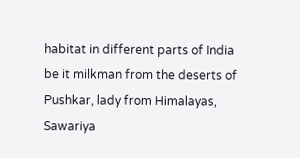habitat in different parts of India be it milkman from the deserts of Pushkar, lady from Himalayas, Sawariya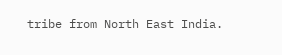tribe from North East India.